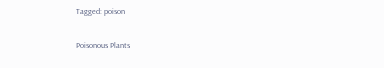Tagged: poison

Poisonous Plants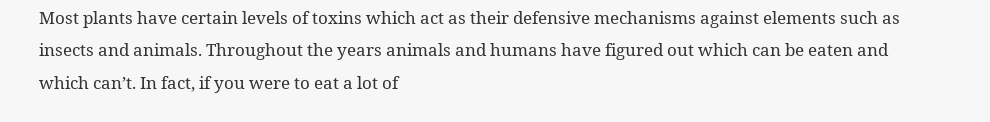Most plants have certain levels of toxins which act as their defensive mechanisms against elements such as insects and animals. Throughout the years animals and humans have figured out which can be eaten and which can’t. In fact, if you were to eat a lot of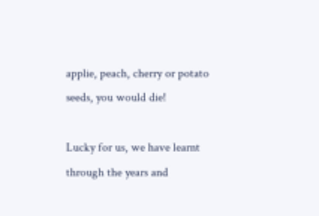applie, peach, cherry or potato seeds, you would die!

Lucky for us, we have learnt through the years and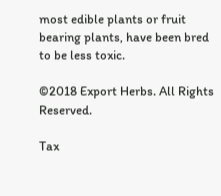most edible plants or fruit bearing plants, have been bred to be less toxic.

©2018 Export Herbs. All Rights Reserved.

Tax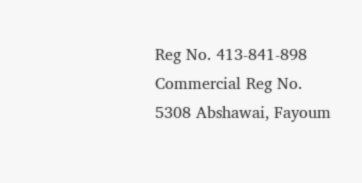Reg No. 413-841-898
Commercial Reg No. 5308 Abshawai, Fayoum